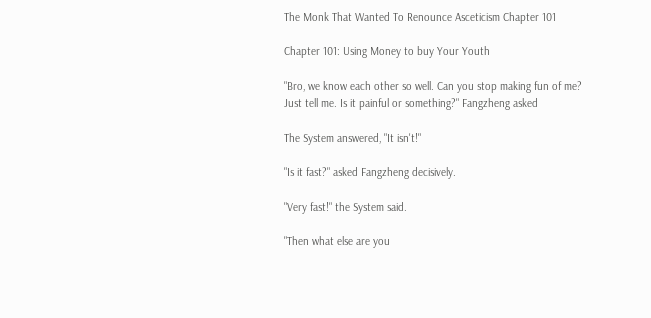The Monk That Wanted To Renounce Asceticism Chapter 101

Chapter 101: Using Money to buy Your Youth

"Bro, we know each other so well. Can you stop making fun of me? Just tell me. Is it painful or something?" Fangzheng asked

The System answered, "It isn't!"

"Is it fast?" asked Fangzheng decisively.

"Very fast!" the System said.

"Then what else are you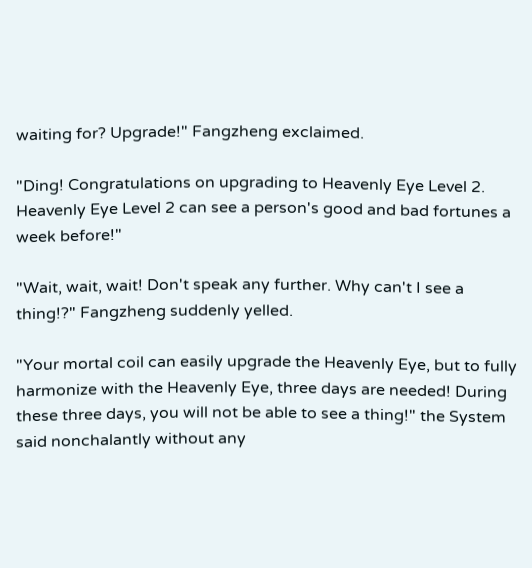waiting for? Upgrade!" Fangzheng exclaimed.

"Ding! Congratulations on upgrading to Heavenly Eye Level 2. Heavenly Eye Level 2 can see a person's good and bad fortunes a week before!"

"Wait, wait, wait! Don't speak any further. Why can't I see a thing!?" Fangzheng suddenly yelled.

"Your mortal coil can easily upgrade the Heavenly Eye, but to fully harmonize with the Heavenly Eye, three days are needed! During these three days, you will not be able to see a thing!" the System said nonchalantly without any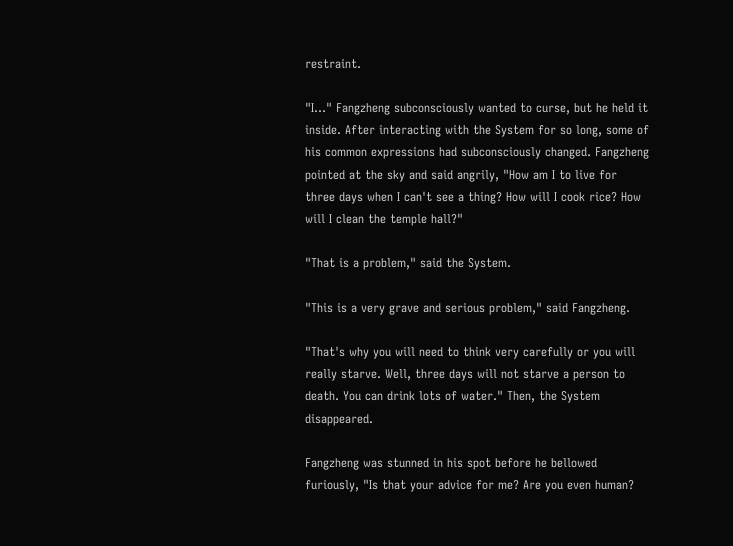restraint.

"I..." Fangzheng subconsciously wanted to curse, but he held it inside. After interacting with the System for so long, some of his common expressions had subconsciously changed. Fangzheng pointed at the sky and said angrily, "How am I to live for three days when I can't see a thing? How will I cook rice? How will I clean the temple hall?"

"That is a problem," said the System.

"This is a very grave and serious problem," said Fangzheng.

"That's why you will need to think very carefully or you will really starve. Well, three days will not starve a person to death. You can drink lots of water." Then, the System disappeared.

Fangzheng was stunned in his spot before he bellowed furiously, "Is that your advice for me? Are you even human?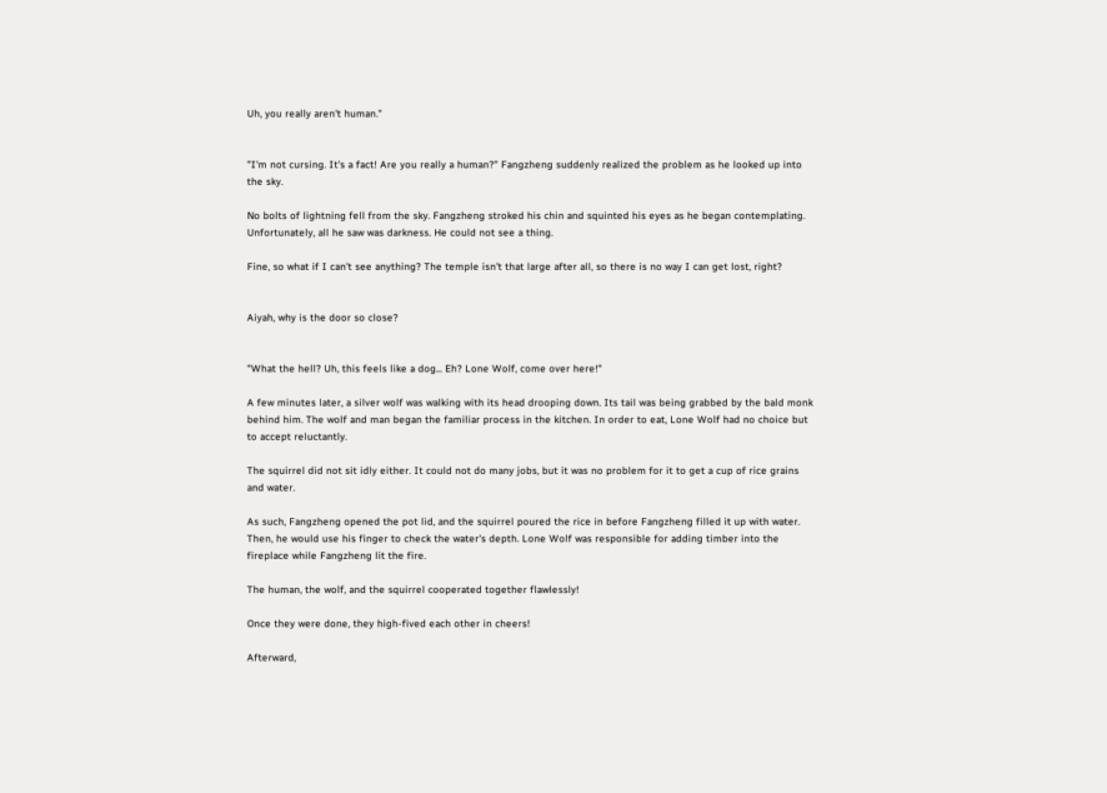Uh, you really aren't human."


"I'm not cursing. It's a fact! Are you really a human?" Fangzheng suddenly realized the problem as he looked up into the sky.

No bolts of lightning fell from the sky. Fangzheng stroked his chin and squinted his eyes as he began contemplating. Unfortunately, all he saw was darkness. He could not see a thing.

Fine, so what if I can't see anything? The temple isn't that large after all, so there is no way I can get lost, right?


Aiyah, why is the door so close?


"What the hell? Uh, this feels like a dog... Eh? Lone Wolf, come over here!"

A few minutes later, a silver wolf was walking with its head drooping down. Its tail was being grabbed by the bald monk behind him. The wolf and man began the familiar process in the kitchen. In order to eat, Lone Wolf had no choice but to accept reluctantly.

The squirrel did not sit idly either. It could not do many jobs, but it was no problem for it to get a cup of rice grains and water.

As such, Fangzheng opened the pot lid, and the squirrel poured the rice in before Fangzheng filled it up with water. Then, he would use his finger to check the water's depth. Lone Wolf was responsible for adding timber into the fireplace while Fangzheng lit the fire.

The human, the wolf, and the squirrel cooperated together flawlessly!

Once they were done, they high-fived each other in cheers!

Afterward,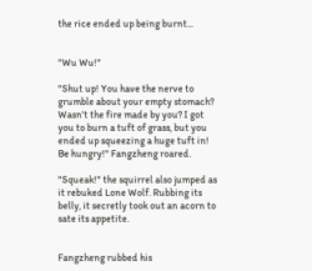the rice ended up being burnt...


"Wu Wu!"

"Shut up! You have the nerve to grumble about your empty stomach? Wasn't the fire made by you? I got you to burn a tuft of grass, but you ended up squeezing a huge tuft in! Be hungry!" Fangzheng roared.

"Squeak!" the squirrel also jumped as it rebuked Lone Wolf. Rubbing its belly, it secretly took out an acorn to sate its appetite.


Fangzheng rubbed his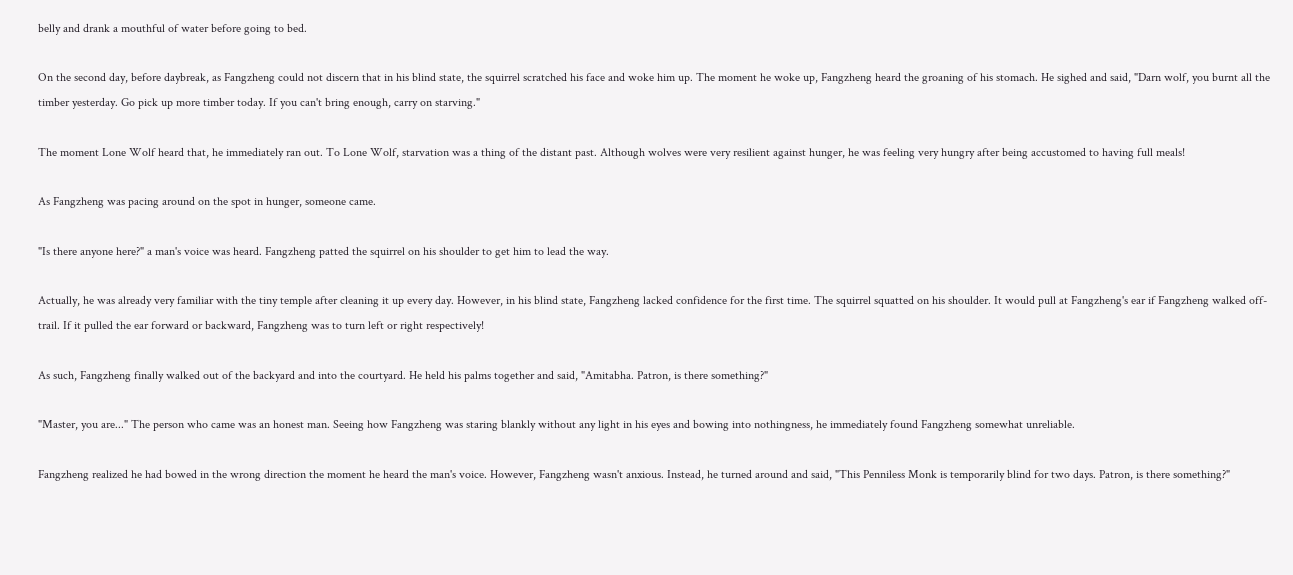belly and drank a mouthful of water before going to bed.

On the second day, before daybreak, as Fangzheng could not discern that in his blind state, the squirrel scratched his face and woke him up. The moment he woke up, Fangzheng heard the groaning of his stomach. He sighed and said, "Darn wolf, you burnt all the timber yesterday. Go pick up more timber today. If you can't bring enough, carry on starving."

The moment Lone Wolf heard that, he immediately ran out. To Lone Wolf, starvation was a thing of the distant past. Although wolves were very resilient against hunger, he was feeling very hungry after being accustomed to having full meals!

As Fangzheng was pacing around on the spot in hunger, someone came.

"Is there anyone here?" a man's voice was heard. Fangzheng patted the squirrel on his shoulder to get him to lead the way.

Actually, he was already very familiar with the tiny temple after cleaning it up every day. However, in his blind state, Fangzheng lacked confidence for the first time. The squirrel squatted on his shoulder. It would pull at Fangzheng's ear if Fangzheng walked off-trail. If it pulled the ear forward or backward, Fangzheng was to turn left or right respectively!

As such, Fangzheng finally walked out of the backyard and into the courtyard. He held his palms together and said, "Amitabha. Patron, is there something?"

"Master, you are..." The person who came was an honest man. Seeing how Fangzheng was staring blankly without any light in his eyes and bowing into nothingness, he immediately found Fangzheng somewhat unreliable.

Fangzheng realized he had bowed in the wrong direction the moment he heard the man's voice. However, Fangzheng wasn't anxious. Instead, he turned around and said, "This Penniless Monk is temporarily blind for two days. Patron, is there something?"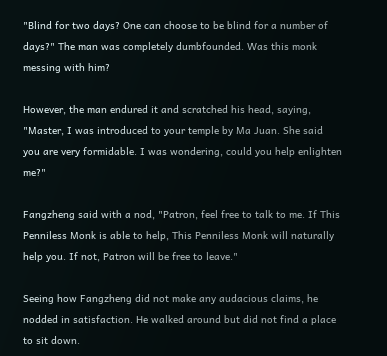"Blind for two days? One can choose to be blind for a number of days?" The man was completely dumbfounded. Was this monk messing with him?

However, the man endured it and scratched his head, saying, "Master, I was introduced to your temple by Ma Juan. She said you are very formidable. I was wondering, could you help enlighten me?"

Fangzheng said with a nod, "Patron, feel free to talk to me. If This Penniless Monk is able to help, This Penniless Monk will naturally help you. If not, Patron will be free to leave."

Seeing how Fangzheng did not make any audacious claims, he nodded in satisfaction. He walked around but did not find a place to sit down.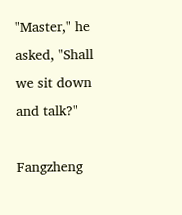"Master," he asked, "Shall we sit down and talk?"

Fangzheng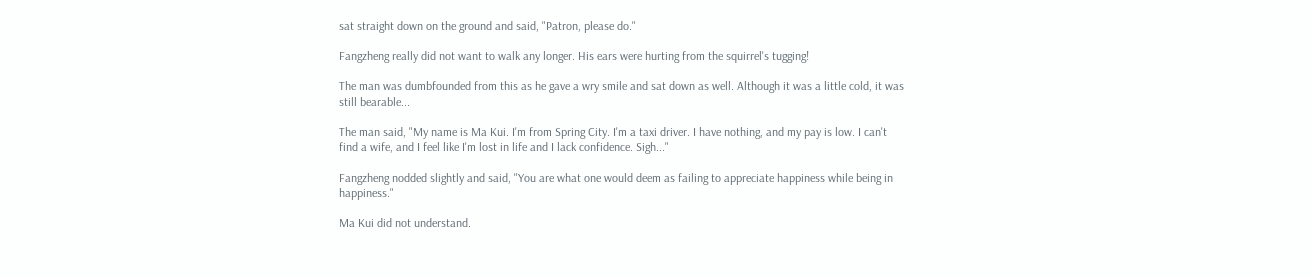sat straight down on the ground and said, "Patron, please do."

Fangzheng really did not want to walk any longer. His ears were hurting from the squirrel's tugging!

The man was dumbfounded from this as he gave a wry smile and sat down as well. Although it was a little cold, it was still bearable...

The man said, "My name is Ma Kui. I'm from Spring City. I'm a taxi driver. I have nothing, and my pay is low. I can't find a wife, and I feel like I'm lost in life and I lack confidence. Sigh..."

Fangzheng nodded slightly and said, "You are what one would deem as failing to appreciate happiness while being in happiness."

Ma Kui did not understand.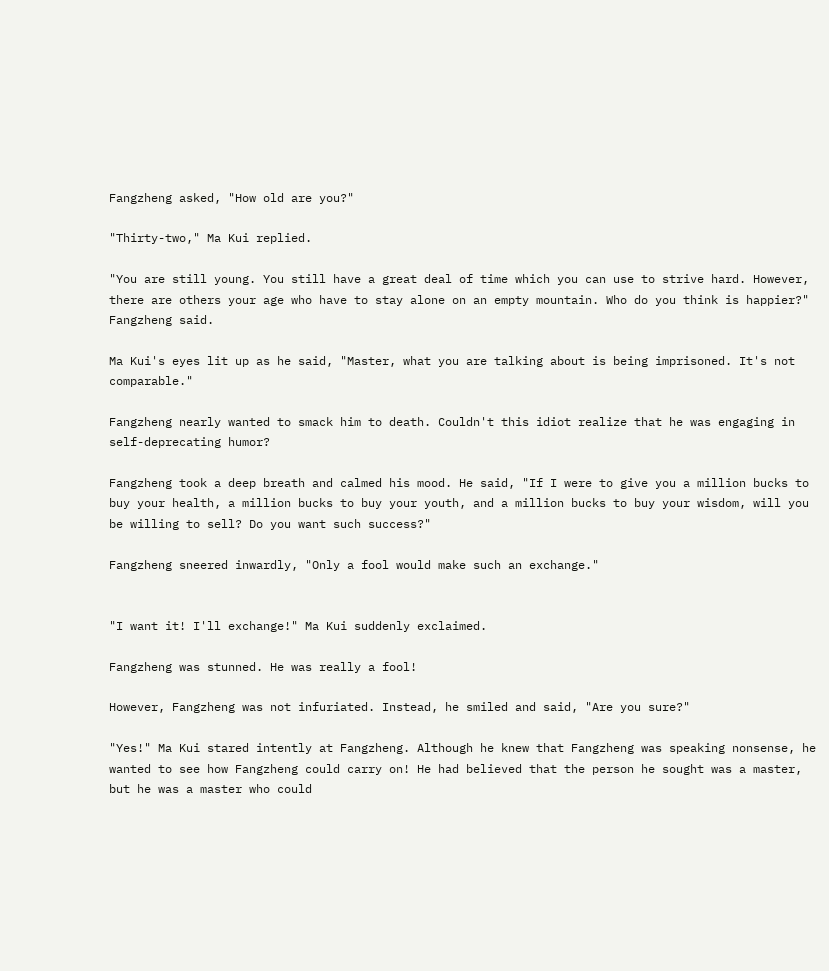Fangzheng asked, "How old are you?"

"Thirty-two," Ma Kui replied.

"You are still young. You still have a great deal of time which you can use to strive hard. However, there are others your age who have to stay alone on an empty mountain. Who do you think is happier?" Fangzheng said.

Ma Kui's eyes lit up as he said, "Master, what you are talking about is being imprisoned. It's not comparable."

Fangzheng nearly wanted to smack him to death. Couldn't this idiot realize that he was engaging in self-deprecating humor?

Fangzheng took a deep breath and calmed his mood. He said, "If I were to give you a million bucks to buy your health, a million bucks to buy your youth, and a million bucks to buy your wisdom, will you be willing to sell? Do you want such success?"

Fangzheng sneered inwardly, "Only a fool would make such an exchange."


"I want it! I'll exchange!" Ma Kui suddenly exclaimed.

Fangzheng was stunned. He was really a fool!

However, Fangzheng was not infuriated. Instead, he smiled and said, "Are you sure?"

"Yes!" Ma Kui stared intently at Fangzheng. Although he knew that Fangzheng was speaking nonsense, he wanted to see how Fangzheng could carry on! He had believed that the person he sought was a master, but he was a master who could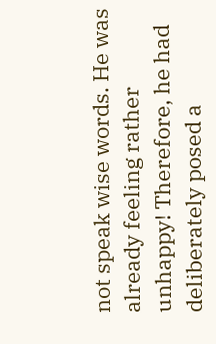not speak wise words. He was already feeling rather unhappy! Therefore, he had deliberately posed a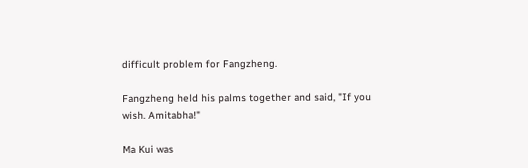difficult problem for Fangzheng.

Fangzheng held his palms together and said, "If you wish. Amitabha!"

Ma Kui was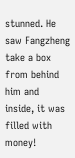stunned. He saw Fangzheng take a box from behind him and inside, it was filled with money!